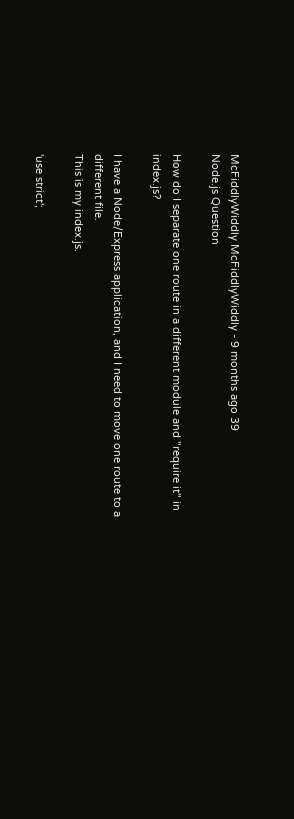McFiddlyWiddly McFiddlyWiddly - 9 months ago 39
Node.js Question

How do I separate one route in a different module and "require it" in index.js?

I have a Node/Express application, and I need to move one route to a different file.
This is my index.js.

'use strict';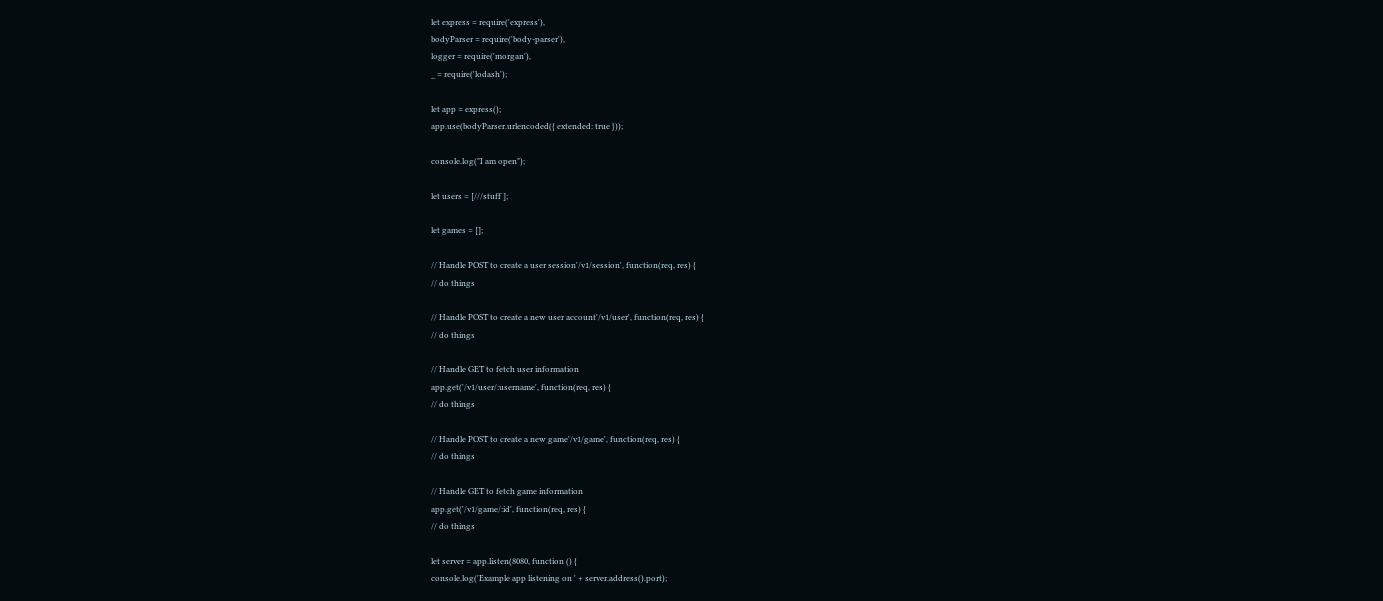let express = require('express'),
bodyParser = require('body-parser'),
logger = require('morgan'),
_ = require('lodash');

let app = express();
app.use(bodyParser.urlencoded({ extended: true }));

console.log("I am open");

let users = [///stuff ];

let games = [];

// Handle POST to create a user session'/v1/session', function(req, res) {
// do things

// Handle POST to create a new user account'/v1/user', function(req, res) {
// do things

// Handle GET to fetch user information
app.get('/v1/user/:username', function(req, res) {
// do things

// Handle POST to create a new game'/v1/game', function(req, res) {
// do things

// Handle GET to fetch game information
app.get('/v1/game/:id', function(req, res) {
// do things

let server = app.listen(8080, function () {
console.log('Example app listening on ' + server.address().port);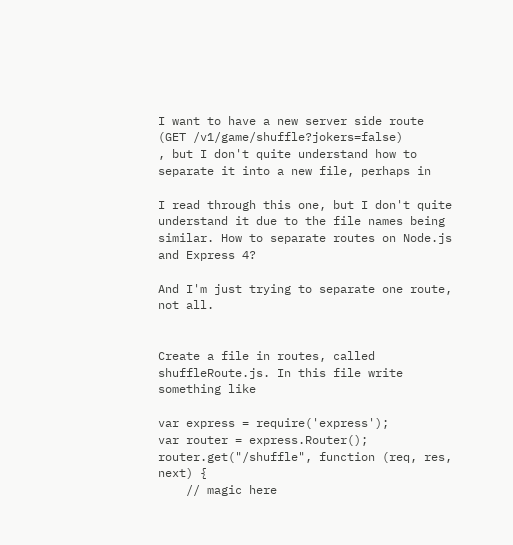I want to have a new server side route
(GET /v1/game/shuffle?jokers=false)
, but I don't quite understand how to separate it into a new file, perhaps in

I read through this one, but I don't quite understand it due to the file names being similar. How to separate routes on Node.js and Express 4?

And I'm just trying to separate one route, not all.


Create a file in routes, called shuffleRoute.js. In this file write something like

var express = require('express');
var router = express.Router();
router.get("/shuffle", function (req, res, next) {
    // magic here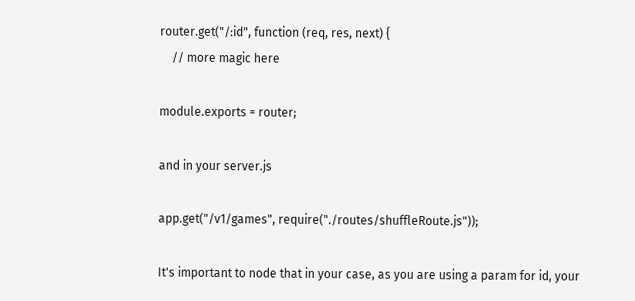router.get("/:id", function (req, res, next) {
    // more magic here

module.exports = router;

and in your server.js

app.get("/v1/games", require("./routes/shuffleRoute.js"));

It's important to node that in your case, as you are using a param for id, your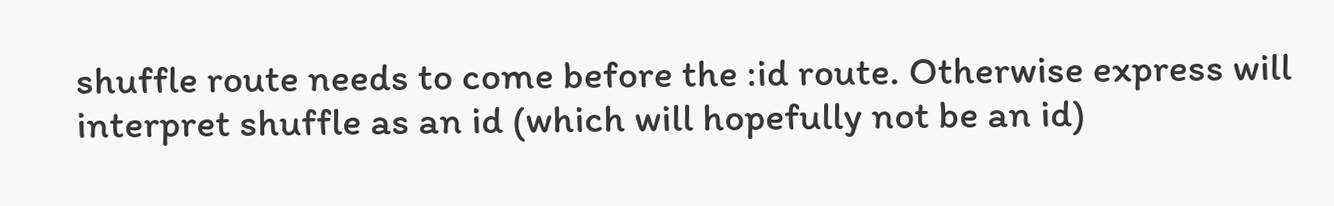shuffle route needs to come before the :id route. Otherwise express will interpret shuffle as an id (which will hopefully not be an id)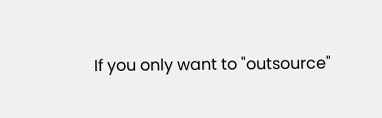If you only want to "outsource"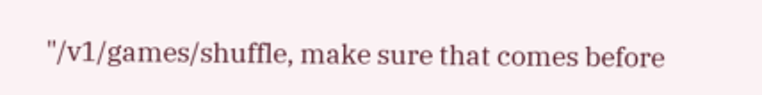"/v1/games/shuffle, make sure that comes before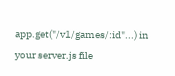app.get("/v1/games/:id"...) in your server.js file